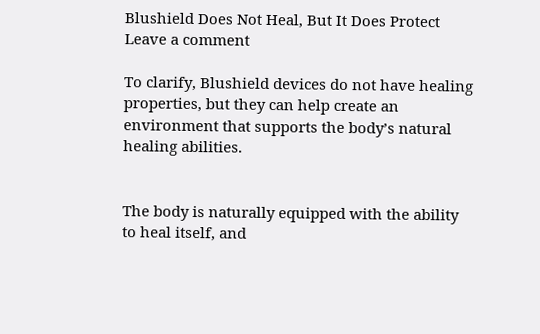Blushield Does Not Heal, But It Does Protect Leave a comment

To clarify, Blushield devices do not have healing properties, but they can help create an environment that supports the body’s natural healing abilities.


The body is naturally equipped with the ability to heal itself, and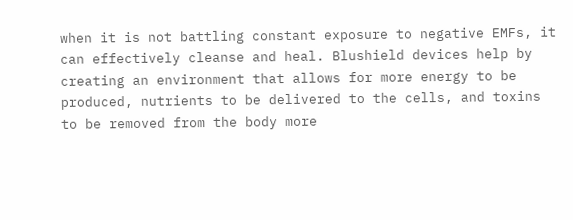when it is not battling constant exposure to negative EMFs, it can effectively cleanse and heal. Blushield devices help by creating an environment that allows for more energy to be produced, nutrients to be delivered to the cells, and toxins to be removed from the body more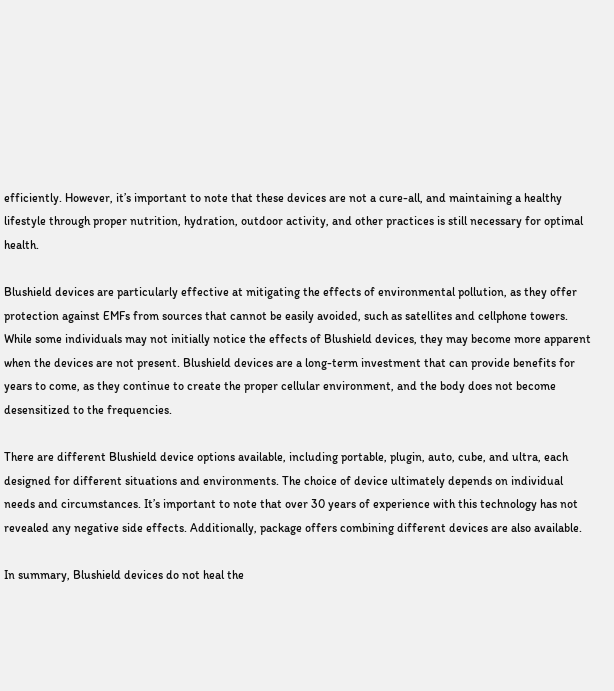efficiently. However, it’s important to note that these devices are not a cure-all, and maintaining a healthy lifestyle through proper nutrition, hydration, outdoor activity, and other practices is still necessary for optimal health.

Blushield devices are particularly effective at mitigating the effects of environmental pollution, as they offer protection against EMFs from sources that cannot be easily avoided, such as satellites and cellphone towers. While some individuals may not initially notice the effects of Blushield devices, they may become more apparent when the devices are not present. Blushield devices are a long-term investment that can provide benefits for years to come, as they continue to create the proper cellular environment, and the body does not become desensitized to the frequencies.

There are different Blushield device options available, including portable, plugin, auto, cube, and ultra, each designed for different situations and environments. The choice of device ultimately depends on individual needs and circumstances. It’s important to note that over 30 years of experience with this technology has not revealed any negative side effects. Additionally, package offers combining different devices are also available.

In summary, Blushield devices do not heal the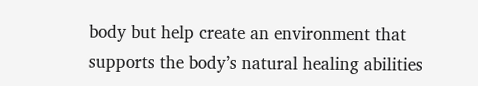body but help create an environment that supports the body’s natural healing abilities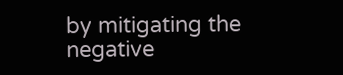by mitigating the negative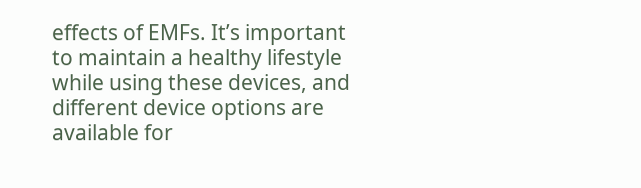effects of EMFs. It’s important to maintain a healthy lifestyle while using these devices, and different device options are available for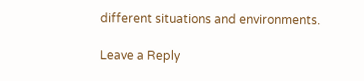different situations and environments.

Leave a Reply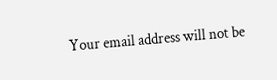Your email address will not be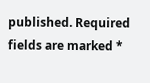published. Required fields are marked *